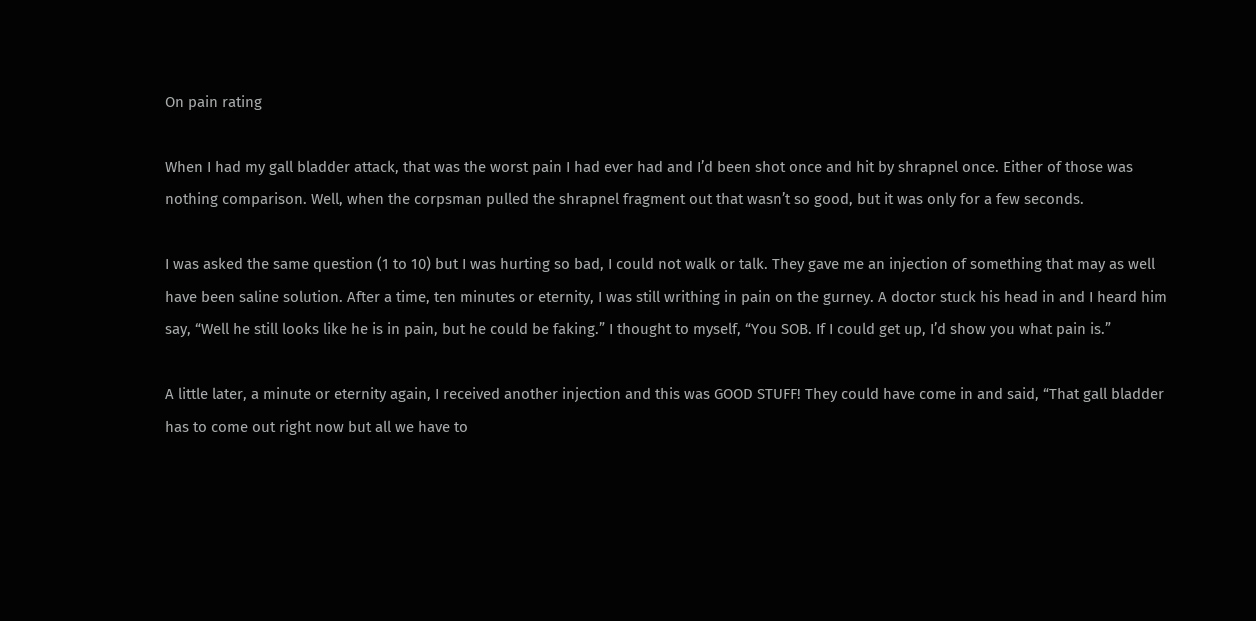On pain rating

When I had my gall bladder attack, that was the worst pain I had ever had and I’d been shot once and hit by shrapnel once. Either of those was nothing comparison. Well, when the corpsman pulled the shrapnel fragment out that wasn’t so good, but it was only for a few seconds.

I was asked the same question (1 to 10) but I was hurting so bad, I could not walk or talk. They gave me an injection of something that may as well have been saline solution. After a time, ten minutes or eternity, I was still writhing in pain on the gurney. A doctor stuck his head in and I heard him say, “Well he still looks like he is in pain, but he could be faking.” I thought to myself, “You SOB. If I could get up, I’d show you what pain is.”

A little later, a minute or eternity again, I received another injection and this was GOOD STUFF! They could have come in and said, “That gall bladder has to come out right now but all we have to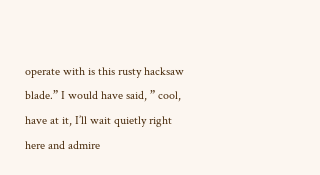operate with is this rusty hacksaw blade.” I would have said, ” cool, have at it, I’ll wait quietly right here and admire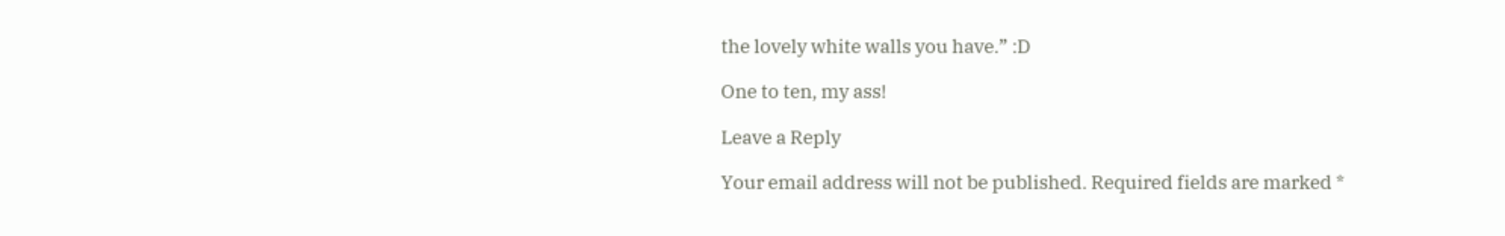the lovely white walls you have.” :D

One to ten, my ass!

Leave a Reply

Your email address will not be published. Required fields are marked *